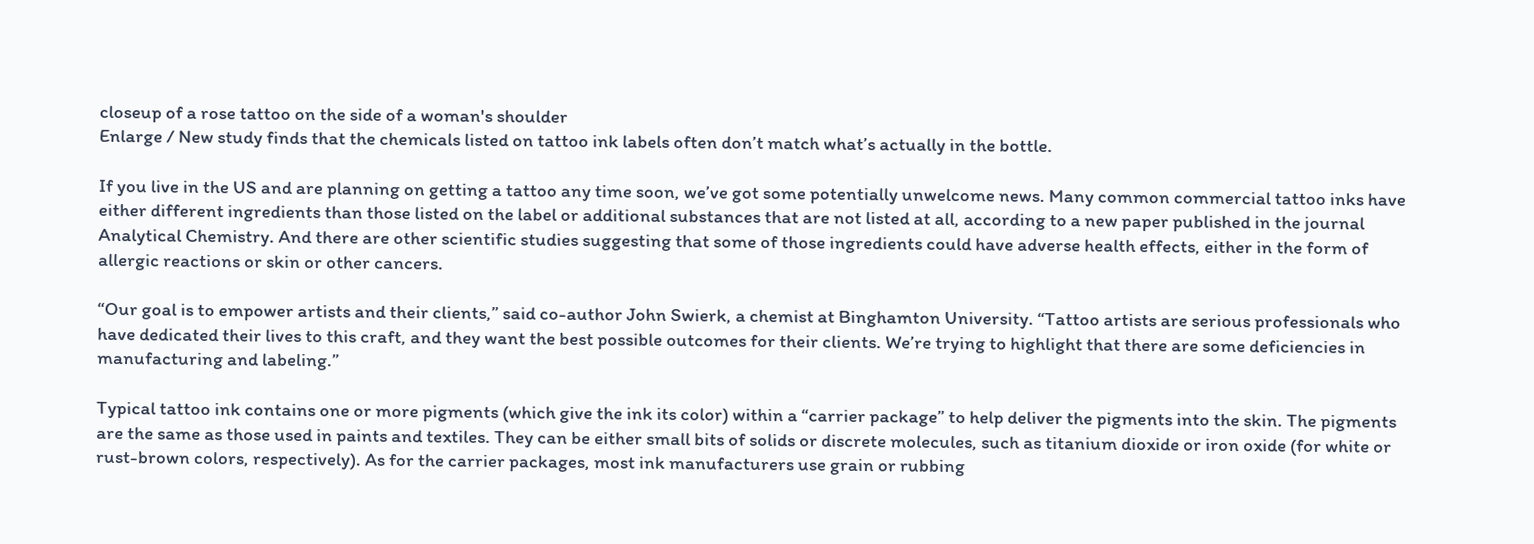closeup of a rose tattoo on the side of a woman's shoulder
Enlarge / New study finds that the chemicals listed on tattoo ink labels often don’t match what’s actually in the bottle.

If you live in the US and are planning on getting a tattoo any time soon, we’ve got some potentially unwelcome news. Many common commercial tattoo inks have either different ingredients than those listed on the label or additional substances that are not listed at all, according to a new paper published in the journal Analytical Chemistry. And there are other scientific studies suggesting that some of those ingredients could have adverse health effects, either in the form of allergic reactions or skin or other cancers.

“Our goal is to empower artists and their clients,” said co-author John Swierk, a chemist at Binghamton University. “Tattoo artists are serious professionals who have dedicated their lives to this craft, and they want the best possible outcomes for their clients. We’re trying to highlight that there are some deficiencies in manufacturing and labeling.”

Typical tattoo ink contains one or more pigments (which give the ink its color) within a “carrier package” to help deliver the pigments into the skin. The pigments are the same as those used in paints and textiles. They can be either small bits of solids or discrete molecules, such as titanium dioxide or iron oxide (for white or rust-brown colors, respectively). As for the carrier packages, most ink manufacturers use grain or rubbing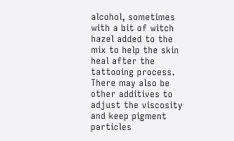alcohol, sometimes with a bit of witch hazel added to the mix to help the skin heal after the tattooing process. There may also be other additives to adjust the viscosity and keep pigment particles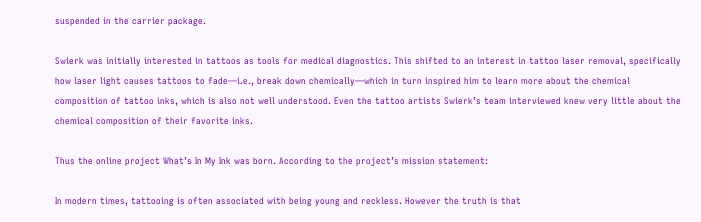suspended in the carrier package.

Swierk was initially interested in tattoos as tools for medical diagnostics. This shifted to an interest in tattoo laser removal, specifically how laser light causes tattoos to fade—i.e., break down chemically—which in turn inspired him to learn more about the chemical composition of tattoo inks, which is also not well understood. Even the tattoo artists Swierk’s team interviewed knew very little about the chemical composition of their favorite inks.

Thus the online project What’s In My Ink was born. According to the project’s mission statement:

In modern times, tattooing is often associated with being young and reckless. However the truth is that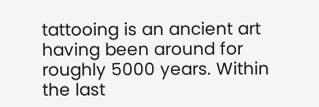tattooing is an ancient art having been around for roughly 5000 years. Within the last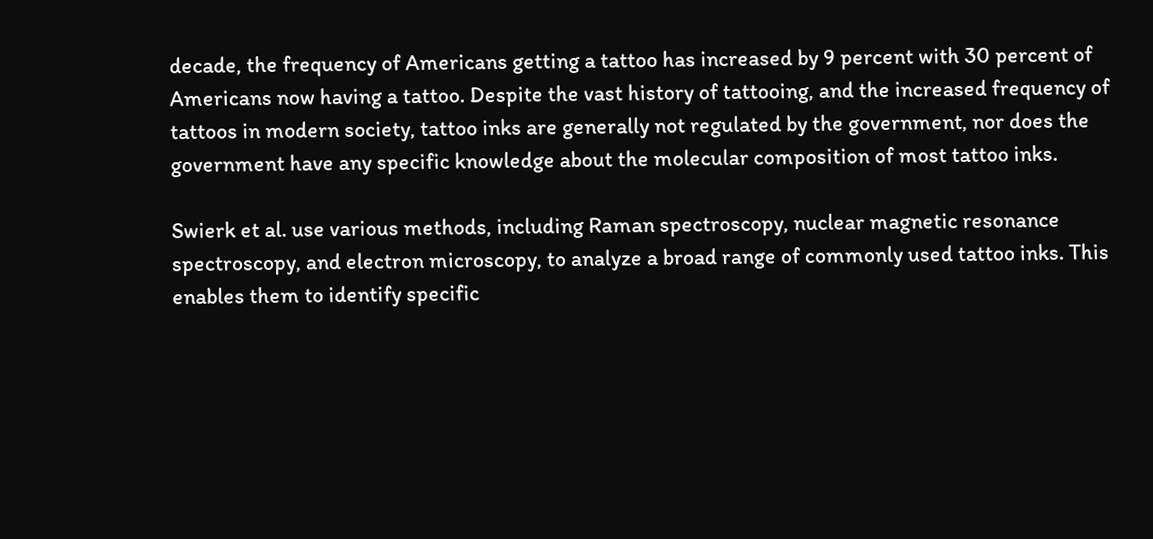decade, the frequency of Americans getting a tattoo has increased by 9 percent with 30 percent of Americans now having a tattoo. Despite the vast history of tattooing, and the increased frequency of tattoos in modern society, tattoo inks are generally not regulated by the government, nor does the government have any specific knowledge about the molecular composition of most tattoo inks.

Swierk et al. use various methods, including Raman spectroscopy, nuclear magnetic resonance spectroscopy, and electron microscopy, to analyze a broad range of commonly used tattoo inks. This enables them to identify specific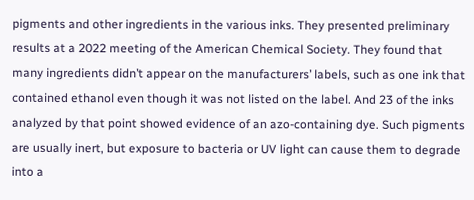pigments and other ingredients in the various inks. They presented preliminary results at a 2022 meeting of the American Chemical Society. They found that many ingredients didn’t appear on the manufacturers’ labels, such as one ink that contained ethanol even though it was not listed on the label. And 23 of the inks analyzed by that point showed evidence of an azo-containing dye. Such pigments are usually inert, but exposure to bacteria or UV light can cause them to degrade into a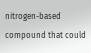nitrogen-based compound that could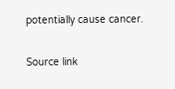potentially cause cancer.

Source link